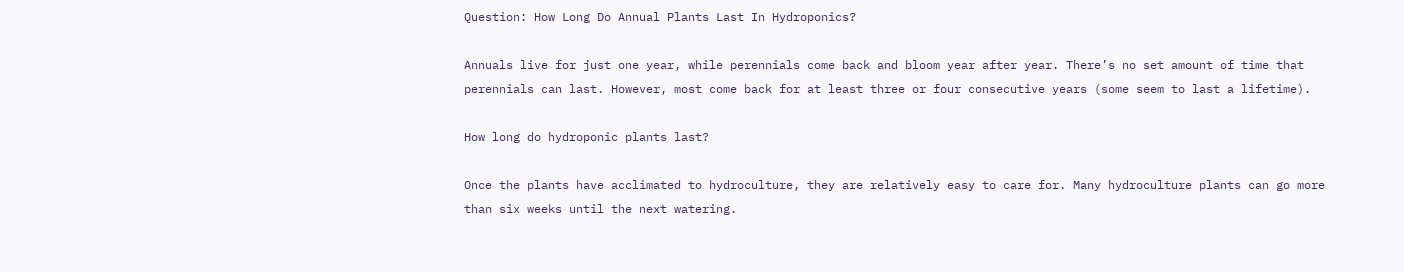Question: How Long Do Annual Plants Last In Hydroponics?

Annuals live for just one year, while perennials come back and bloom year after year. There’s no set amount of time that perennials can last. However, most come back for at least three or four consecutive years (some seem to last a lifetime).

How long do hydroponic plants last?

Once the plants have acclimated to hydroculture, they are relatively easy to care for. Many hydroculture plants can go more than six weeks until the next watering.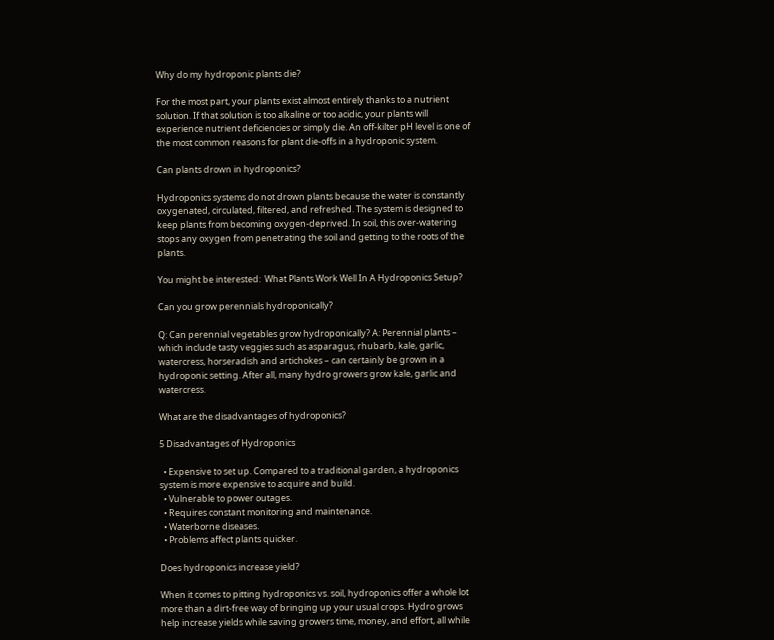Why do my hydroponic plants die?

For the most part, your plants exist almost entirely thanks to a nutrient solution. If that solution is too alkaline or too acidic, your plants will experience nutrient deficiencies or simply die. An off-kilter pH level is one of the most common reasons for plant die-offs in a hydroponic system.

Can plants drown in hydroponics?

Hydroponics systems do not drown plants because the water is constantly oxygenated, circulated, filtered, and refreshed. The system is designed to keep plants from becoming oxygen-deprived. In soil, this over-watering stops any oxygen from penetrating the soil and getting to the roots of the plants.

You might be interested:  What Plants Work Well In A Hydroponics Setup?

Can you grow perennials hydroponically?

Q: Can perennial vegetables grow hydroponically? A: Perennial plants – which include tasty veggies such as asparagus, rhubarb, kale, garlic, watercress, horseradish and artichokes – can certainly be grown in a hydroponic setting. After all, many hydro growers grow kale, garlic and watercress.

What are the disadvantages of hydroponics?

5 Disadvantages of Hydroponics

  • Expensive to set up. Compared to a traditional garden, a hydroponics system is more expensive to acquire and build.
  • Vulnerable to power outages.
  • Requires constant monitoring and maintenance.
  • Waterborne diseases.
  • Problems affect plants quicker.

Does hydroponics increase yield?

When it comes to pitting hydroponics vs. soil, hydroponics offer a whole lot more than a dirt-free way of bringing up your usual crops. Hydro grows help increase yields while saving growers time, money, and effort, all while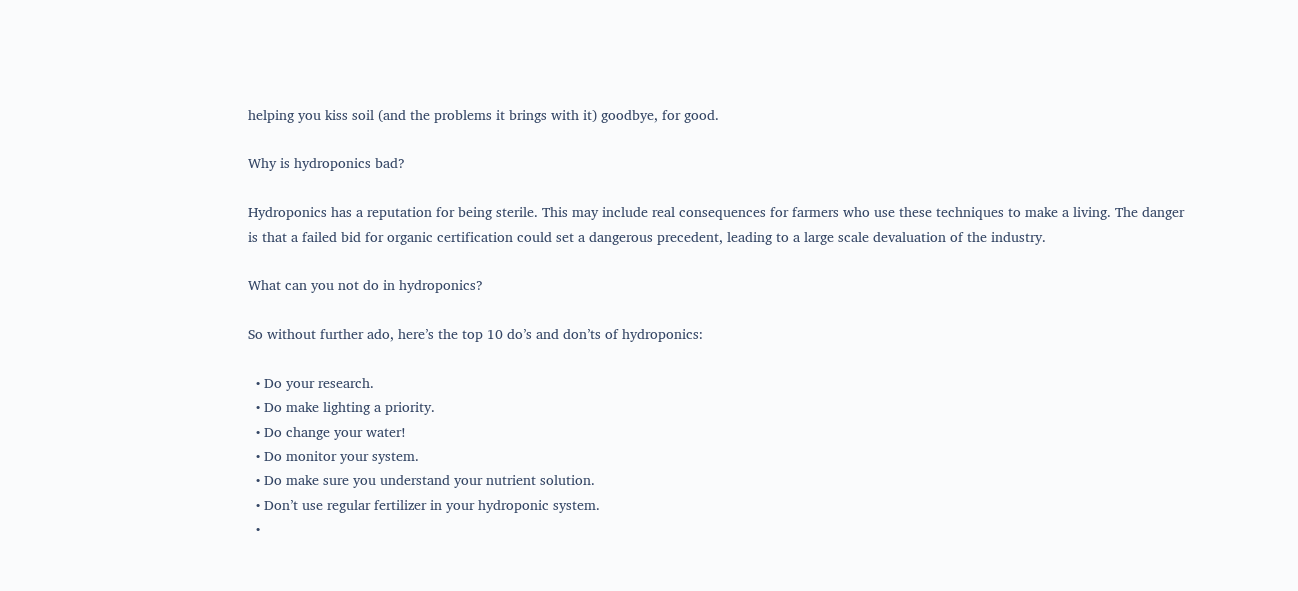helping you kiss soil (and the problems it brings with it) goodbye, for good.

Why is hydroponics bad?

Hydroponics has a reputation for being sterile. This may include real consequences for farmers who use these techniques to make a living. The danger is that a failed bid for organic certification could set a dangerous precedent, leading to a large scale devaluation of the industry.

What can you not do in hydroponics?

So without further ado, here’s the top 10 do’s and don’ts of hydroponics:

  • Do your research.
  • Do make lighting a priority.
  • Do change your water!
  • Do monitor your system.
  • Do make sure you understand your nutrient solution.
  • Don’t use regular fertilizer in your hydroponic system.
  •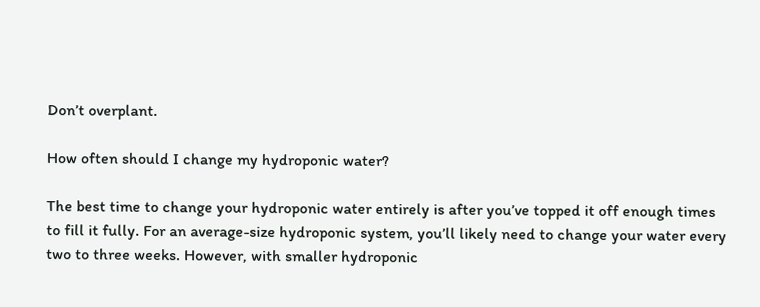Don’t overplant.

How often should I change my hydroponic water?

The best time to change your hydroponic water entirely is after you’ve topped it off enough times to fill it fully. For an average-size hydroponic system, you’ll likely need to change your water every two to three weeks. However, with smaller hydroponic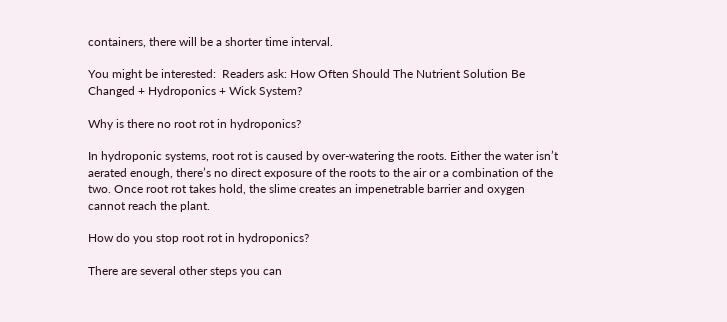containers, there will be a shorter time interval.

You might be interested:  Readers ask: How Often Should The Nutrient Solution Be Changed + Hydroponics + Wick System?

Why is there no root rot in hydroponics?

In hydroponic systems, root rot is caused by over-watering the roots. Either the water isn’t aerated enough, there’s no direct exposure of the roots to the air or a combination of the two. Once root rot takes hold, the slime creates an impenetrable barrier and oxygen cannot reach the plant.

How do you stop root rot in hydroponics?

There are several other steps you can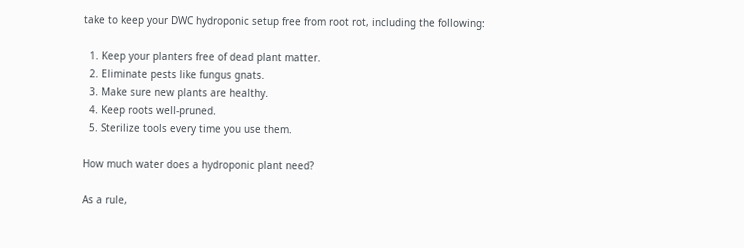take to keep your DWC hydroponic setup free from root rot, including the following:

  1. Keep your planters free of dead plant matter.
  2. Eliminate pests like fungus gnats.
  3. Make sure new plants are healthy.
  4. Keep roots well-pruned.
  5. Sterilize tools every time you use them.

How much water does a hydroponic plant need?

As a rule,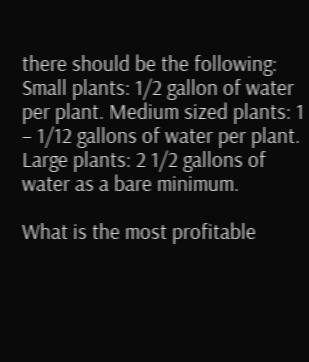there should be the following: Small plants: 1/2 gallon of water per plant. Medium sized plants: 1 – 1/12 gallons of water per plant. Large plants: 2 1/2 gallons of water as a bare minimum.

What is the most profitable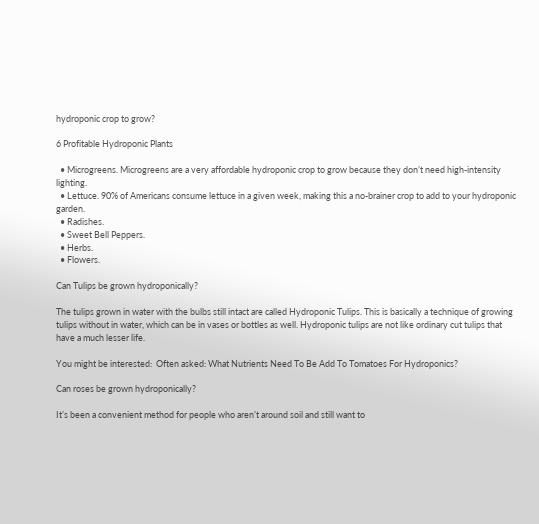hydroponic crop to grow?

6 Profitable Hydroponic Plants

  • Microgreens. Microgreens are a very affordable hydroponic crop to grow because they don’t need high-intensity lighting.
  • Lettuce. 90% of Americans consume lettuce in a given week, making this a no-brainer crop to add to your hydroponic garden.
  • Radishes.
  • Sweet Bell Peppers.
  • Herbs.
  • Flowers.

Can Tulips be grown hydroponically?

The tulips grown in water with the bulbs still intact are called Hydroponic Tulips. This is basically a technique of growing tulips without in water, which can be in vases or bottles as well. Hydroponic tulips are not like ordinary cut tulips that have a much lesser life.

You might be interested:  Often asked: What Nutrients Need To Be Add To Tomatoes For Hydroponics?

Can roses be grown hydroponically?

It’s been a convenient method for people who aren’t around soil and still want to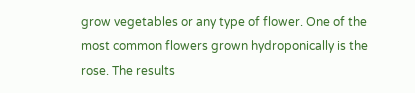grow vegetables or any type of flower. One of the most common flowers grown hydroponically is the rose. The results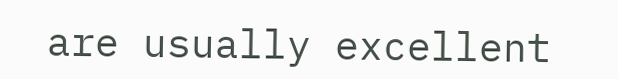are usually excellent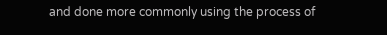and done more commonly using the process of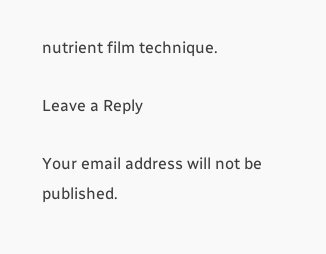nutrient film technique.

Leave a Reply

Your email address will not be published.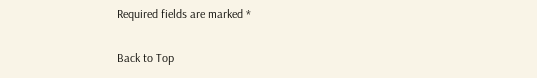Required fields are marked *

Back to Top